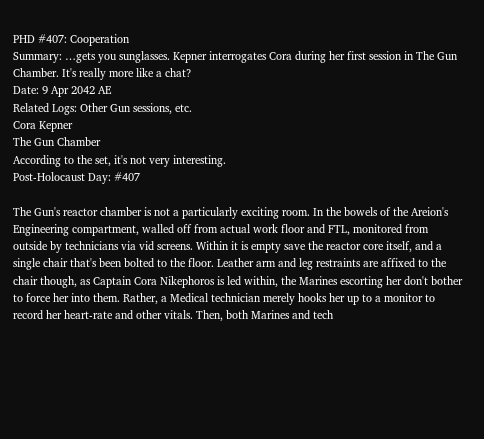PHD #407: Cooperation
Summary: …gets you sunglasses. Kepner interrogates Cora during her first session in The Gun Chamber. It's really more like a chat?
Date: 9 Apr 2042 AE
Related Logs: Other Gun sessions, etc.
Cora Kepner
The Gun Chamber
According to the set, it's not very interesting.
Post-Holocaust Day: #407

The Gun's reactor chamber is not a particularly exciting room. In the bowels of the Areion's Engineering compartment, walled off from actual work floor and FTL, monitored from outside by technicians via vid screens. Within it is empty save the reactor core itself, and a single chair that's been bolted to the floor. Leather arm and leg restraints are affixed to the chair though, as Captain Cora Nikephoros is led within, the Marines escorting her don't bother to force her into them. Rather, a Medical technician merely hooks her up to a monitor to record her heart-rate and other vitals. Then, both Marines and tech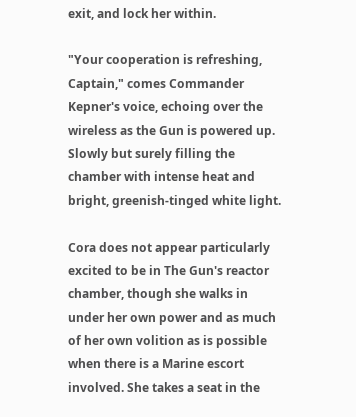exit, and lock her within.

"Your cooperation is refreshing, Captain," comes Commander Kepner's voice, echoing over the wireless as the Gun is powered up. Slowly but surely filling the chamber with intense heat and bright, greenish-tinged white light.

Cora does not appear particularly excited to be in The Gun's reactor chamber, though she walks in under her own power and as much of her own volition as is possible when there is a Marine escort involved. She takes a seat in the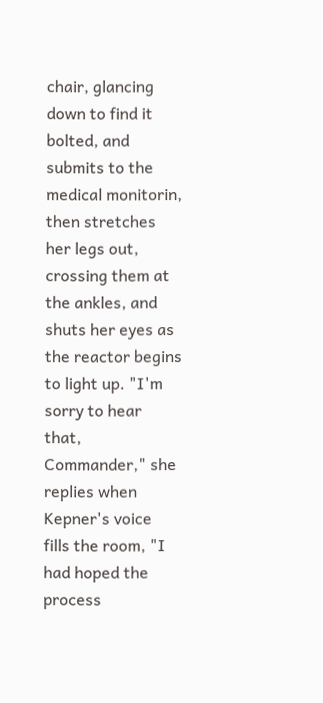chair, glancing down to find it bolted, and submits to the medical monitorin, then stretches her legs out, crossing them at the ankles, and shuts her eyes as the reactor begins to light up. "I'm sorry to hear that, Commander," she replies when Kepner's voice fills the room, "I had hoped the process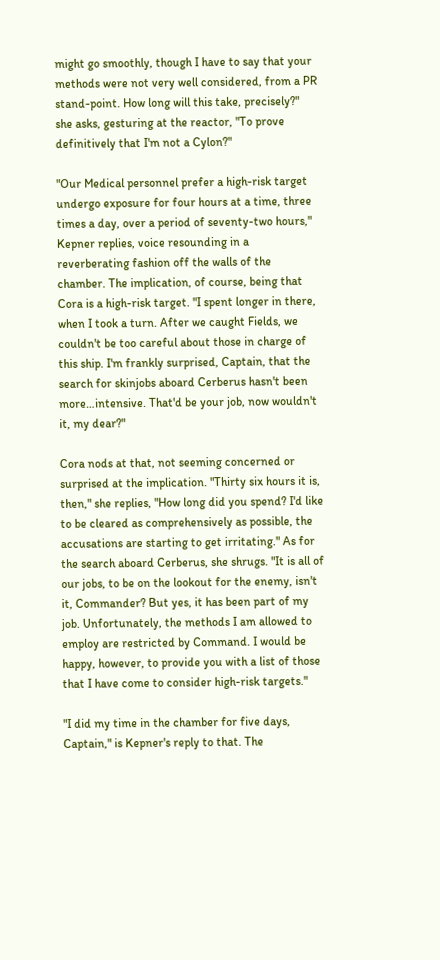might go smoothly, though I have to say that your methods were not very well considered, from a PR stand-point. How long will this take, precisely?" she asks, gesturing at the reactor, "To prove definitively that I'm not a Cylon?"

"Our Medical personnel prefer a high-risk target undergo exposure for four hours at a time, three times a day, over a period of seventy-two hours," Kepner replies, voice resounding in a reverberating fashion off the walls of the chamber. The implication, of course, being that Cora is a high-risk target. "I spent longer in there, when I took a turn. After we caught Fields, we couldn't be too careful about those in charge of this ship. I'm frankly surprised, Captain, that the search for skinjobs aboard Cerberus hasn't been more…intensive. That'd be your job, now wouldn't it, my dear?"

Cora nods at that, not seeming concerned or surprised at the implication. "Thirty six hours it is, then," she replies, "How long did you spend? I'd like to be cleared as comprehensively as possible, the accusations are starting to get irritating." As for the search aboard Cerberus, she shrugs. "It is all of our jobs, to be on the lookout for the enemy, isn't it, Commander? But yes, it has been part of my job. Unfortunately, the methods I am allowed to employ are restricted by Command. I would be happy, however, to provide you with a list of those that I have come to consider high-risk targets."

"I did my time in the chamber for five days, Captain," is Kepner's reply to that. The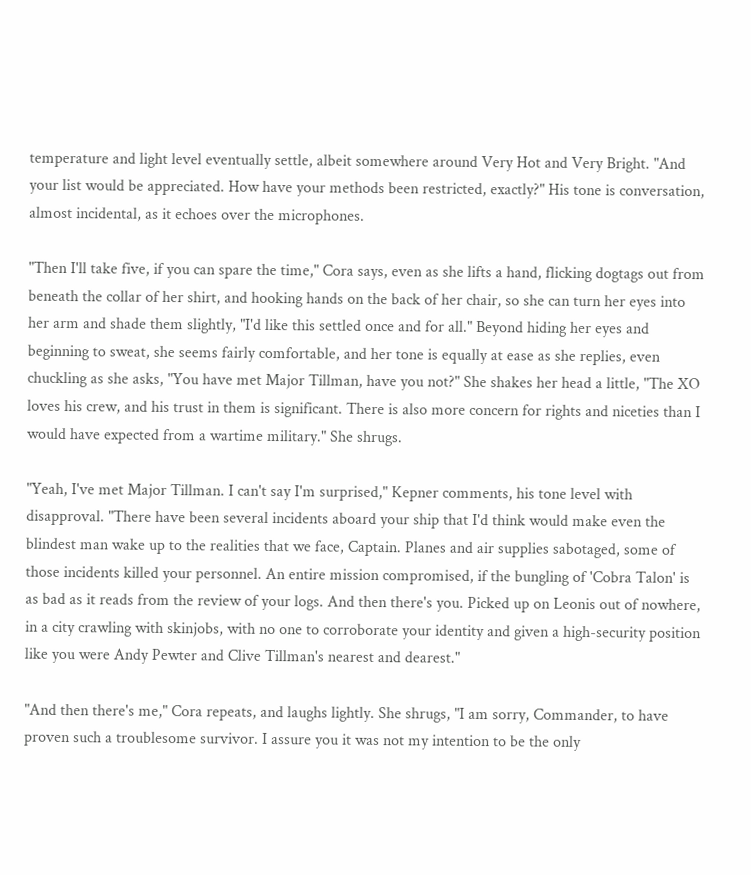temperature and light level eventually settle, albeit somewhere around Very Hot and Very Bright. "And your list would be appreciated. How have your methods been restricted, exactly?" His tone is conversation, almost incidental, as it echoes over the microphones.

"Then I'll take five, if you can spare the time," Cora says, even as she lifts a hand, flicking dogtags out from beneath the collar of her shirt, and hooking hands on the back of her chair, so she can turn her eyes into her arm and shade them slightly, "I'd like this settled once and for all." Beyond hiding her eyes and beginning to sweat, she seems fairly comfortable, and her tone is equally at ease as she replies, even chuckling as she asks, "You have met Major Tillman, have you not?" She shakes her head a little, "The XO loves his crew, and his trust in them is significant. There is also more concern for rights and niceties than I would have expected from a wartime military." She shrugs.

"Yeah, I've met Major Tillman. I can't say I'm surprised," Kepner comments, his tone level with disapproval. "There have been several incidents aboard your ship that I'd think would make even the blindest man wake up to the realities that we face, Captain. Planes and air supplies sabotaged, some of those incidents killed your personnel. An entire mission compromised, if the bungling of 'Cobra Talon' is as bad as it reads from the review of your logs. And then there's you. Picked up on Leonis out of nowhere, in a city crawling with skinjobs, with no one to corroborate your identity and given a high-security position like you were Andy Pewter and Clive Tillman's nearest and dearest."

"And then there's me," Cora repeats, and laughs lightly. She shrugs, "I am sorry, Commander, to have proven such a troublesome survivor. I assure you it was not my intention to be the only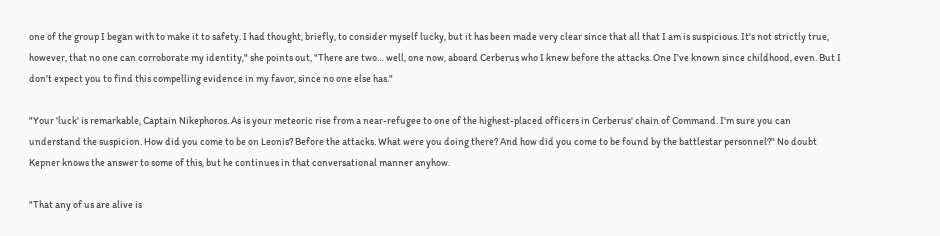one of the group I began with to make it to safety. I had thought, briefly, to consider myself lucky, but it has been made very clear since that all that I am is suspicious. It's not strictly true, however, that no one can corroborate my identity," she points out, "There are two… well, one now, aboard Cerberus who I knew before the attacks. One I've known since childhood, even. But I don't expect you to find this compelling evidence in my favor, since no one else has."

"Your 'luck' is remarkable, Captain Nikephoros. As is your meteoric rise from a near-refugee to one of the highest-placed officers in Cerberus' chain of Command. I'm sure you can understand the suspicion. How did you come to be on Leonis? Before the attacks. What were you doing there? And how did you come to be found by the battlestar personnel?" No doubt Kepner knows the answer to some of this, but he continues in that conversational manner anyhow.

"That any of us are alive is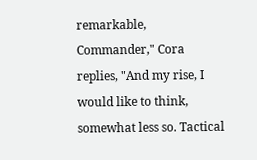remarkable, Commander," Cora replies, "And my rise, I would like to think, somewhat less so. Tactical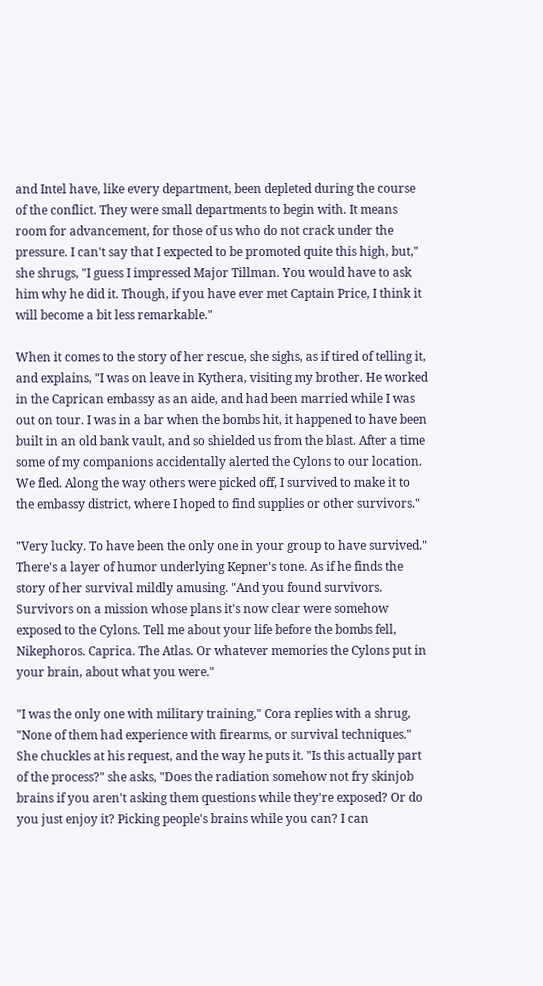and Intel have, like every department, been depleted during the course of the conflict. They were small departments to begin with. It means room for advancement, for those of us who do not crack under the pressure. I can't say that I expected to be promoted quite this high, but," she shrugs, "I guess I impressed Major Tillman. You would have to ask him why he did it. Though, if you have ever met Captain Price, I think it will become a bit less remarkable."

When it comes to the story of her rescue, she sighs, as if tired of telling it, and explains, "I was on leave in Kythera, visiting my brother. He worked in the Caprican embassy as an aide, and had been married while I was out on tour. I was in a bar when the bombs hit, it happened to have been built in an old bank vault, and so shielded us from the blast. After a time some of my companions accidentally alerted the Cylons to our location. We fled. Along the way others were picked off, I survived to make it to the embassy district, where I hoped to find supplies or other survivors."

"Very lucky. To have been the only one in your group to have survived." There's a layer of humor underlying Kepner's tone. As if he finds the story of her survival mildly amusing. "And you found survivors. Survivors on a mission whose plans it's now clear were somehow exposed to the Cylons. Tell me about your life before the bombs fell, Nikephoros. Caprica. The Atlas. Or whatever memories the Cylons put in your brain, about what you were."

"I was the only one with military training," Cora replies with a shrug, "None of them had experience with firearms, or survival techniques." She chuckles at his request, and the way he puts it. "Is this actually part of the process?" she asks, "Does the radiation somehow not fry skinjob brains if you aren't asking them questions while they're exposed? Or do you just enjoy it? Picking people's brains while you can? I can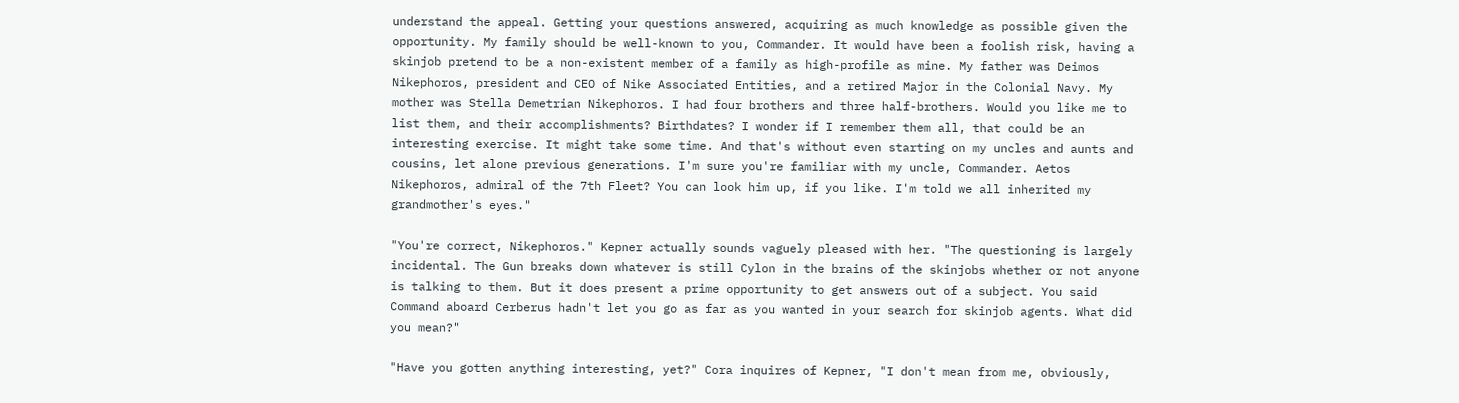understand the appeal. Getting your questions answered, acquiring as much knowledge as possible given the opportunity. My family should be well-known to you, Commander. It would have been a foolish risk, having a skinjob pretend to be a non-existent member of a family as high-profile as mine. My father was Deimos Nikephoros, president and CEO of Nike Associated Entities, and a retired Major in the Colonial Navy. My mother was Stella Demetrian Nikephoros. I had four brothers and three half-brothers. Would you like me to list them, and their accomplishments? Birthdates? I wonder if I remember them all, that could be an interesting exercise. It might take some time. And that's without even starting on my uncles and aunts and cousins, let alone previous generations. I'm sure you're familiar with my uncle, Commander. Aetos Nikephoros, admiral of the 7th Fleet? You can look him up, if you like. I'm told we all inherited my grandmother's eyes."

"You're correct, Nikephoros." Kepner actually sounds vaguely pleased with her. "The questioning is largely incidental. The Gun breaks down whatever is still Cylon in the brains of the skinjobs whether or not anyone is talking to them. But it does present a prime opportunity to get answers out of a subject. You said Command aboard Cerberus hadn't let you go as far as you wanted in your search for skinjob agents. What did you mean?"

"Have you gotten anything interesting, yet?" Cora inquires of Kepner, "I don't mean from me, obviously,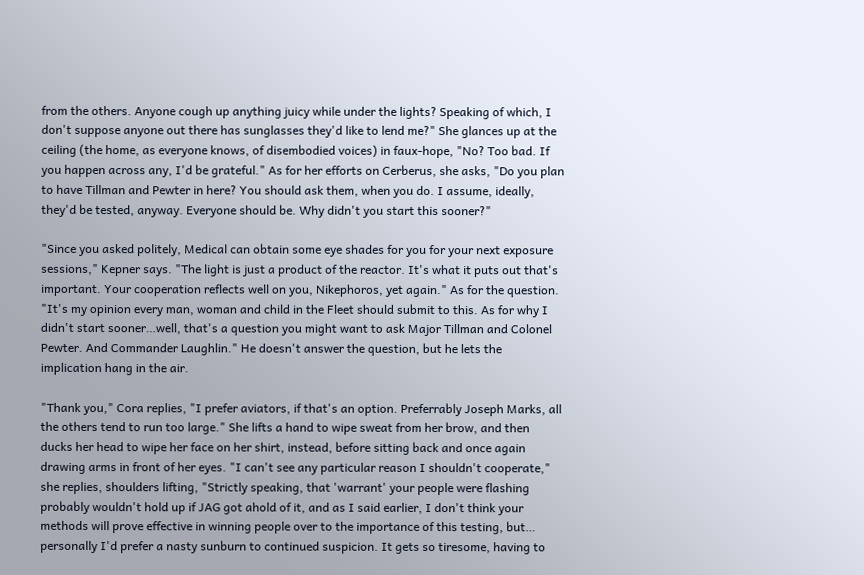from the others. Anyone cough up anything juicy while under the lights? Speaking of which, I don't suppose anyone out there has sunglasses they'd like to lend me?" She glances up at the ceiling (the home, as everyone knows, of disembodied voices) in faux-hope, "No? Too bad. If you happen across any, I'd be grateful." As for her efforts on Cerberus, she asks, "Do you plan to have Tillman and Pewter in here? You should ask them, when you do. I assume, ideally, they'd be tested, anyway. Everyone should be. Why didn't you start this sooner?"

"Since you asked politely, Medical can obtain some eye shades for you for your next exposure sessions," Kepner says. "The light is just a product of the reactor. It's what it puts out that's important. Your cooperation reflects well on you, Nikephoros, yet again." As for the question. "It's my opinion every man, woman and child in the Fleet should submit to this. As for why I didn't start sooner…well, that's a question you might want to ask Major Tillman and Colonel Pewter. And Commander Laughlin." He doesn't answer the question, but he lets the implication hang in the air.

"Thank you," Cora replies, "I prefer aviators, if that's an option. Preferrably Joseph Marks, all the others tend to run too large." She lifts a hand to wipe sweat from her brow, and then ducks her head to wipe her face on her shirt, instead, before sitting back and once again drawing arms in front of her eyes. "I can't see any particular reason I shouldn't cooperate," she replies, shoulders lifting, "Strictly speaking, that 'warrant' your people were flashing probably wouldn't hold up if JAG got ahold of it, and as I said earlier, I don't think your methods will prove effective in winning people over to the importance of this testing, but… personally I'd prefer a nasty sunburn to continued suspicion. It gets so tiresome, having to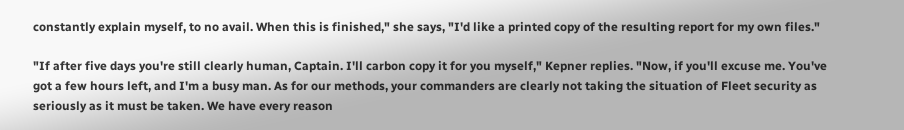constantly explain myself, to no avail. When this is finished," she says, "I'd like a printed copy of the resulting report for my own files."

"If after five days you're still clearly human, Captain. I'll carbon copy it for you myself," Kepner replies. "Now, if you'll excuse me. You've got a few hours left, and I'm a busy man. As for our methods, your commanders are clearly not taking the situation of Fleet security as seriously as it must be taken. We have every reason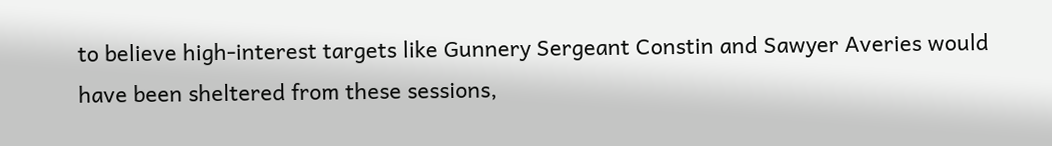to believe high-interest targets like Gunnery Sergeant Constin and Sawyer Averies would have been sheltered from these sessions,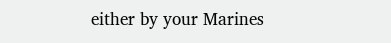either by your Marines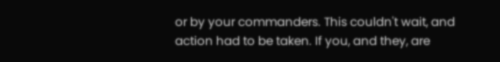or by your commanders. This couldn't wait, and action had to be taken. If you, and they, are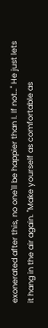exonerated after this, no one'll be happier than I. If not…" He just lets it hang in the air again. "Make yourself as comfortable as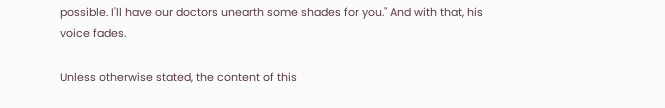possible. I'll have our doctors unearth some shades for you." And with that, his voice fades.

Unless otherwise stated, the content of this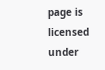page is licensed under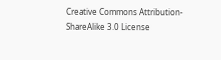Creative Commons Attribution-ShareAlike 3.0 License